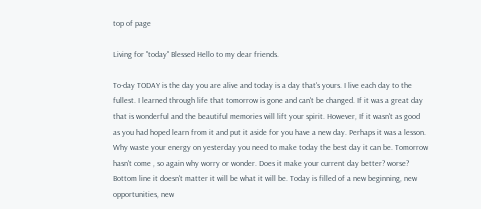top of page

Living for "today" Blessed Hello to my dear friends.

To-day TODAY is the day you are alive and today is a day that's yours. I live each day to the fullest. I learned through life that tomorrow is gone and can't be changed. If it was a great day that is wonderful and the beautiful memories will lift your spirit. However, If it wasn't as good as you had hoped learn from it and put it aside for you have a new day. Perhaps it was a lesson. Why waste your energy on yesterday you need to make today the best day it can be. Tomorrow hasn't come , so again why worry or wonder. Does it make your current day better? worse? Bottom line it doesn't matter it will be what it will be. Today is filled of a new beginning, new opportunities, new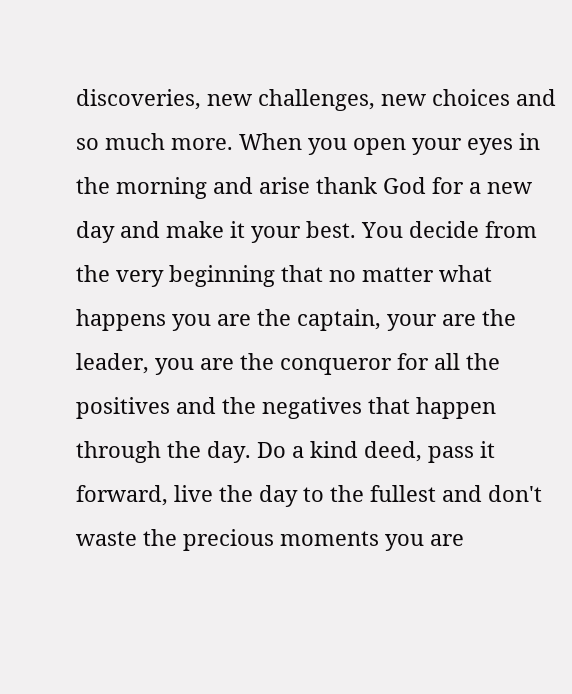discoveries, new challenges, new choices and so much more. When you open your eyes in the morning and arise thank God for a new day and make it your best. You decide from the very beginning that no matter what happens you are the captain, your are the leader, you are the conqueror for all the positives and the negatives that happen through the day. Do a kind deed, pass it forward, live the day to the fullest and don't waste the precious moments you are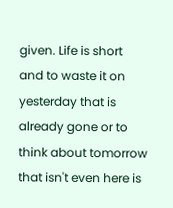given. Life is short and to waste it on yesterday that is already gone or to think about tomorrow that isn't even here is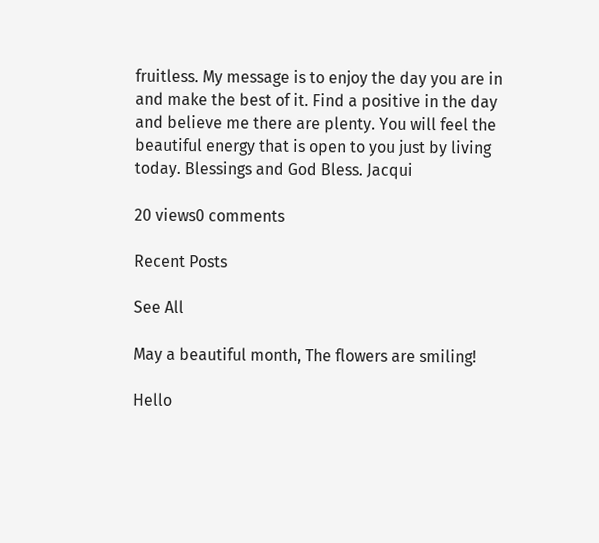fruitless. My message is to enjoy the day you are in and make the best of it. Find a positive in the day and believe me there are plenty. You will feel the beautiful energy that is open to you just by living today. Blessings and God Bless. Jacqui

20 views0 comments

Recent Posts

See All

May a beautiful month, The flowers are smiling!

Hello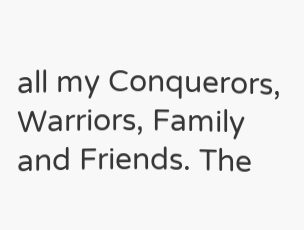all my Conquerors, Warriors, Family and Friends. The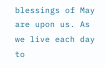blessings of May are upon us. As we live each day to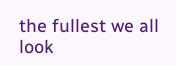the fullest we all look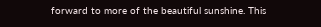forward to more of the beautiful sunshine. This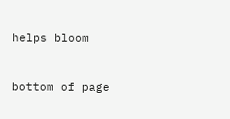helps bloom


bottom of page